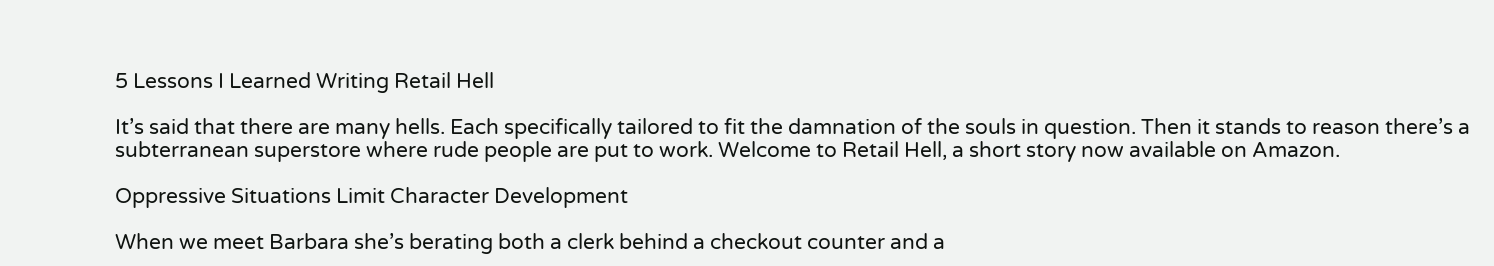5 Lessons I Learned Writing Retail Hell

It’s said that there are many hells. Each specifically tailored to fit the damnation of the souls in question. Then it stands to reason there’s a subterranean superstore where rude people are put to work. Welcome to Retail Hell, a short story now available on Amazon.

Oppressive Situations Limit Character Development

When we meet Barbara she’s berating both a clerk behind a checkout counter and a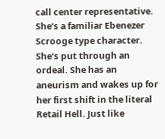call center representative. She’s a familiar Ebenezer Scrooge type character. She’s put through an ordeal. She has an aneurism and wakes up for her first shift in the literal Retail Hell. Just like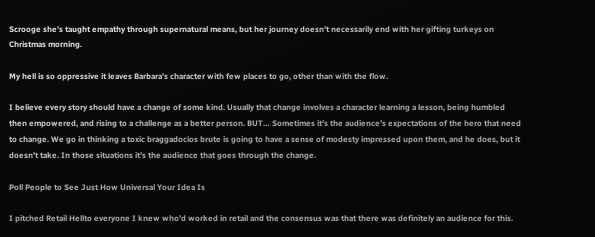Scrooge she’s taught empathy through supernatural means, but her journey doesn’t necessarily end with her gifting turkeys on Christmas morning.

My hell is so oppressive it leaves Barbara’s character with few places to go, other than with the flow.

I believe every story should have a change of some kind. Usually that change involves a character learning a lesson, being humbled then empowered, and rising to a challenge as a better person. BUT… Sometimes it’s the audience’s expectations of the hero that need to change. We go in thinking a toxic braggadocios brute is going to have a sense of modesty impressed upon them, and he does, but it doesn’t take. In those situations it’s the audience that goes through the change.

Poll People to See Just How Universal Your Idea Is

I pitched Retail Hellto everyone I knew who’d worked in retail and the consensus was that there was definitely an audience for this.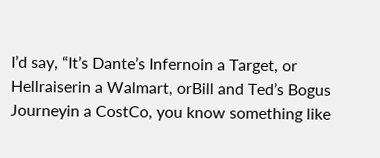I’d say, “It’s Dante’s Infernoin a Target, or Hellraiserin a Walmart, orBill and Ted’s Bogus Journeyin a CostCo, you know something like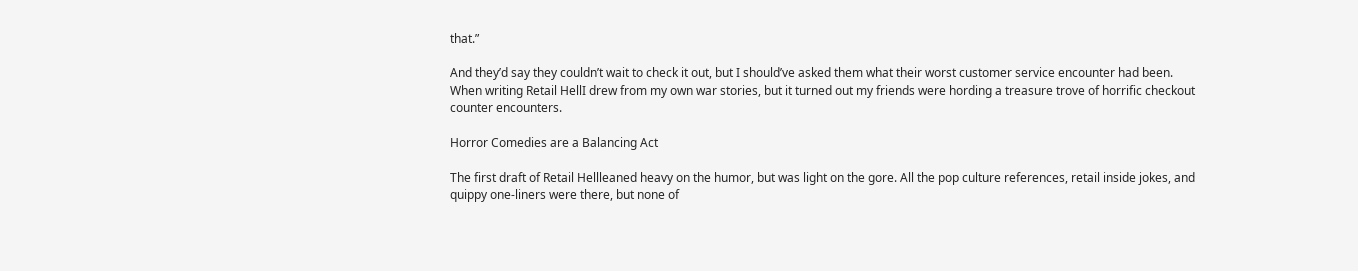that.”

And they’d say they couldn’t wait to check it out, but I should’ve asked them what their worst customer service encounter had been. When writing Retail HellI drew from my own war stories, but it turned out my friends were hording a treasure trove of horrific checkout counter encounters.

Horror Comedies are a Balancing Act

The first draft of Retail Hellleaned heavy on the humor, but was light on the gore. All the pop culture references, retail inside jokes, and quippy one-liners were there, but none of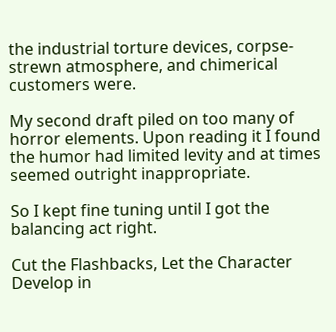the industrial torture devices, corpse-strewn atmosphere, and chimerical customers were.

My second draft piled on too many of horror elements. Upon reading it I found the humor had limited levity and at times seemed outright inappropriate.

So I kept fine tuning until I got the balancing act right.

Cut the Flashbacks, Let the Character Develop in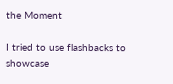the Moment

I tried to use flashbacks to showcase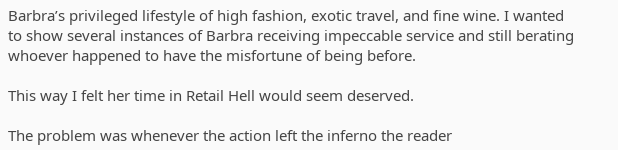Barbra’s privileged lifestyle of high fashion, exotic travel, and fine wine. I wanted to show several instances of Barbra receiving impeccable service and still berating whoever happened to have the misfortune of being before.

This way I felt her time in Retail Hell would seem deserved.

The problem was whenever the action left the inferno the reader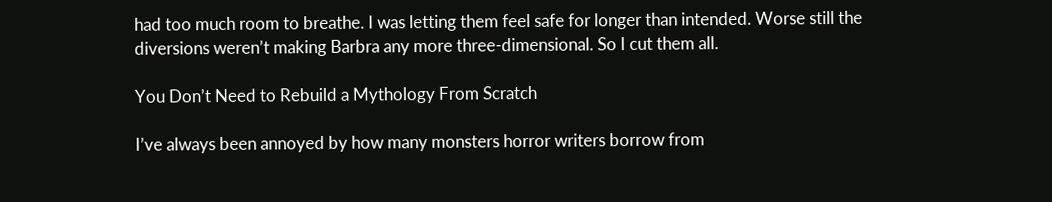had too much room to breathe. I was letting them feel safe for longer than intended. Worse still the diversions weren’t making Barbra any more three-dimensional. So I cut them all.

You Don’t Need to Rebuild a Mythology From Scratch

I’ve always been annoyed by how many monsters horror writers borrow from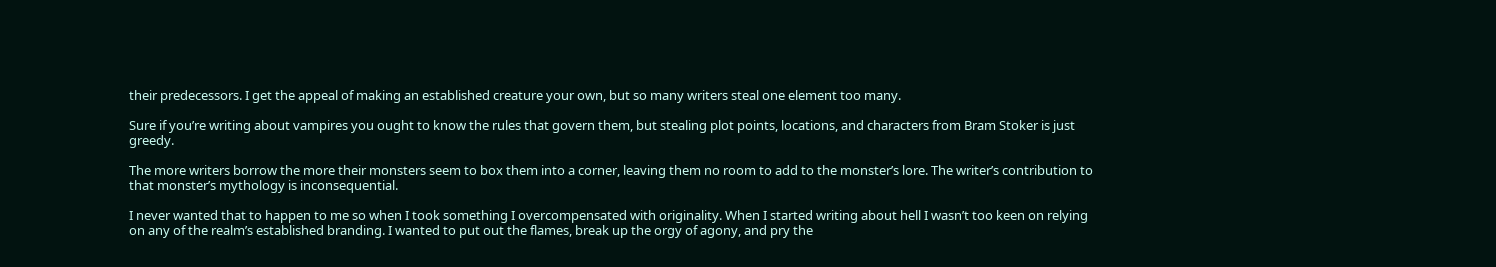their predecessors. I get the appeal of making an established creature your own, but so many writers steal one element too many.

Sure if you’re writing about vampires you ought to know the rules that govern them, but stealing plot points, locations, and characters from Bram Stoker is just greedy.

The more writers borrow the more their monsters seem to box them into a corner, leaving them no room to add to the monster’s lore. The writer’s contribution to that monster’s mythology is inconsequential.

I never wanted that to happen to me so when I took something I overcompensated with originality. When I started writing about hell I wasn’t too keen on relying on any of the realm’s established branding. I wanted to put out the flames, break up the orgy of agony, and pry the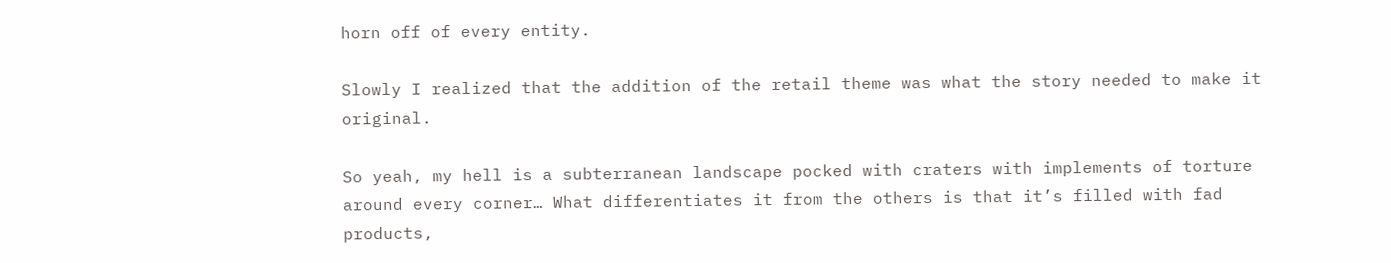horn off of every entity.

Slowly I realized that the addition of the retail theme was what the story needed to make it original.

So yeah, my hell is a subterranean landscape pocked with craters with implements of torture around every corner… What differentiates it from the others is that it’s filled with fad products,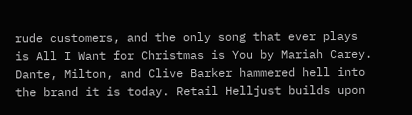rude customers, and the only song that ever plays is All I Want for Christmas is You by Mariah Carey. Dante, Milton, and Clive Barker hammered hell into the brand it is today. Retail Helljust builds upon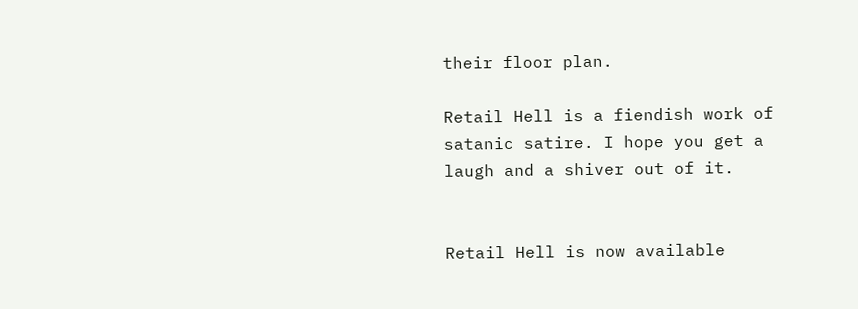their floor plan.

Retail Hell is a fiendish work of satanic satire. I hope you get a laugh and a shiver out of it.


Retail Hell is now available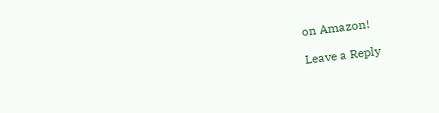on Amazon!

Leave a Reply